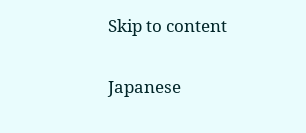Skip to content

Japanese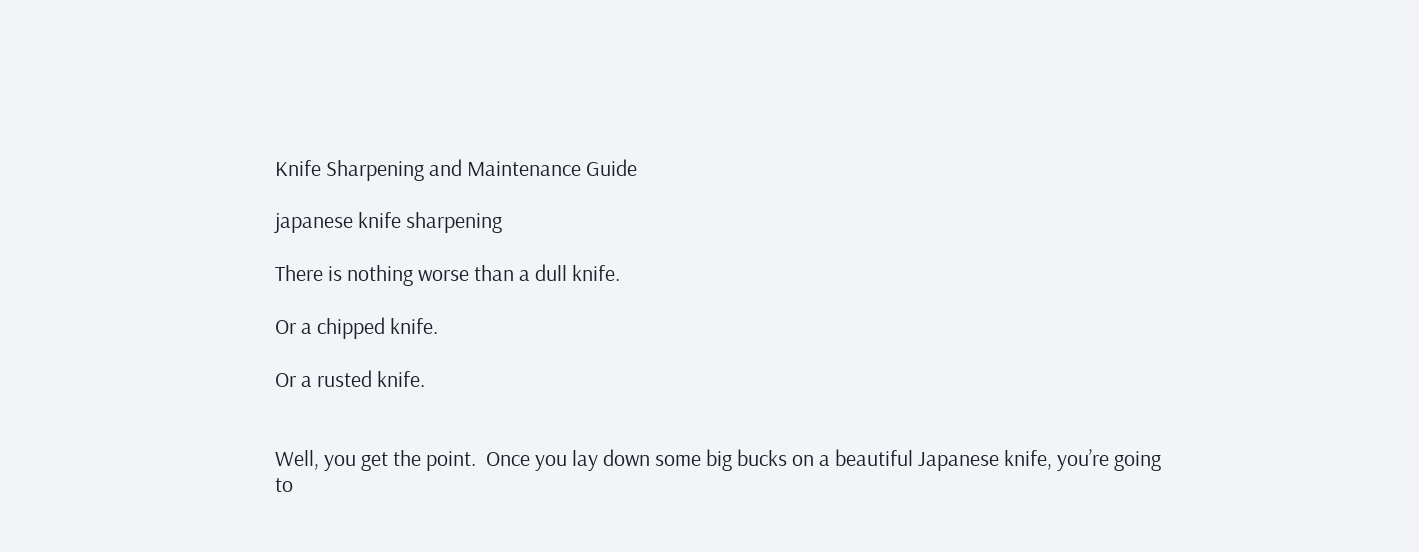Knife Sharpening and Maintenance Guide

japanese knife sharpening

There is nothing worse than a dull knife.

Or a chipped knife.

Or a rusted knife.


Well, you get the point.  Once you lay down some big bucks on a beautiful Japanese knife, you’re going to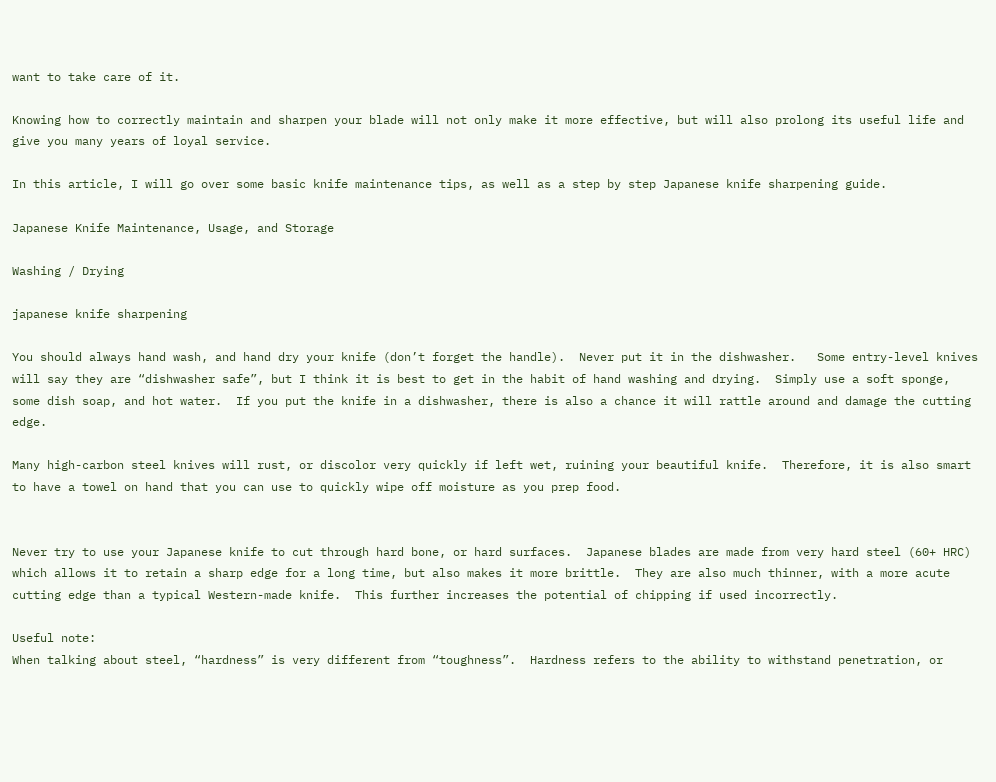want to take care of it.

Knowing how to correctly maintain and sharpen your blade will not only make it more effective, but will also prolong its useful life and give you many years of loyal service.

In this article, I will go over some basic knife maintenance tips, as well as a step by step Japanese knife sharpening guide.

Japanese Knife Maintenance, Usage, and Storage

Washing / Drying

japanese knife sharpening

You should always hand wash, and hand dry your knife (don’t forget the handle).  Never put it in the dishwasher.   Some entry-level knives will say they are “dishwasher safe”, but I think it is best to get in the habit of hand washing and drying.  Simply use a soft sponge, some dish soap, and hot water.  If you put the knife in a dishwasher, there is also a chance it will rattle around and damage the cutting edge.

Many high-carbon steel knives will rust, or discolor very quickly if left wet, ruining your beautiful knife.  Therefore, it is also smart to have a towel on hand that you can use to quickly wipe off moisture as you prep food.


Never try to use your Japanese knife to cut through hard bone, or hard surfaces.  Japanese blades are made from very hard steel (60+ HRC) which allows it to retain a sharp edge for a long time, but also makes it more brittle.  They are also much thinner, with a more acute cutting edge than a typical Western-made knife.  This further increases the potential of chipping if used incorrectly.

Useful note:
When talking about steel, “hardness” is very different from “toughness”.  Hardness refers to the ability to withstand penetration, or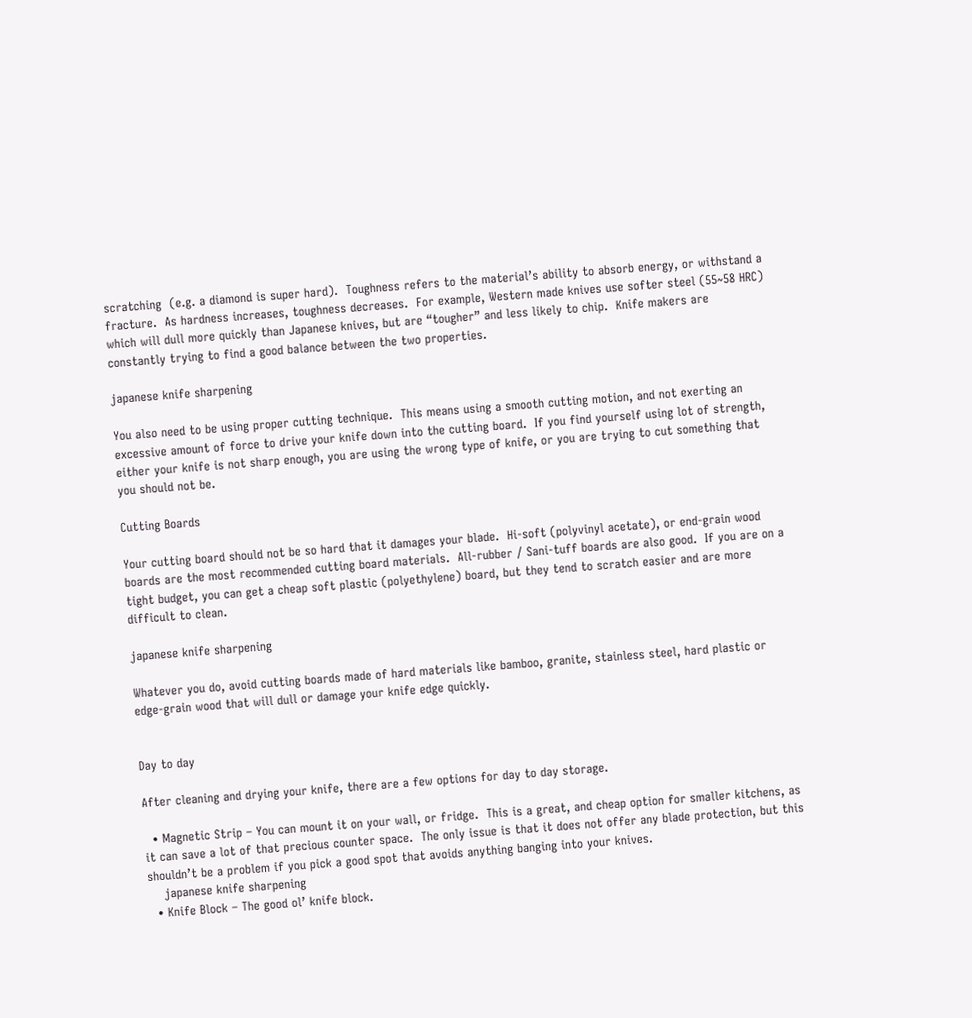scratching  (e.g. a diamond is super hard).  Toughness refers to the material’s ability to absorb energy, or withstand a fracture.  As hardness increases, toughness decreases.  For example, Western made knives use softer steel (55~58 HRC) which will dull more quickly than Japanese knives, but are “tougher” and less likely to chip.  Knife makers are constantly trying to find a good balance between the two properties.

japanese knife sharpening

You also need to be using proper cutting technique.  This means using a smooth cutting motion, and not exerting an excessive amount of force to drive your knife down into the cutting board.  If you find yourself using lot of strength, either your knife is not sharp enough, you are using the wrong type of knife, or you are trying to cut something that you should not be.

Cutting Boards

Your cutting board should not be so hard that it damages your blade.  Hi-soft (polyvinyl acetate), or end-grain wood boards are the most recommended cutting board materials.  All-rubber / Sani-tuff boards are also good.  If you are on a tight budget, you can get a cheap soft plastic (polyethylene) board, but they tend to scratch easier and are more difficult to clean.

japanese knife sharpening

Whatever you do, avoid cutting boards made of hard materials like bamboo, granite, stainless steel, hard plastic or edge-grain wood that will dull or damage your knife edge quickly.


Day to day

After cleaning and drying your knife, there are a few options for day to day storage.

  • Magnetic Strip – You can mount it on your wall, or fridge.  This is a great, and cheap option for smaller kitchens, as it can save a lot of that precious counter space.  The only issue is that it does not offer any blade protection, but this shouldn’t be a problem if you pick a good spot that avoids anything banging into your knives.
    japanese knife sharpening
  • Knife Block – The good ol’ knife block.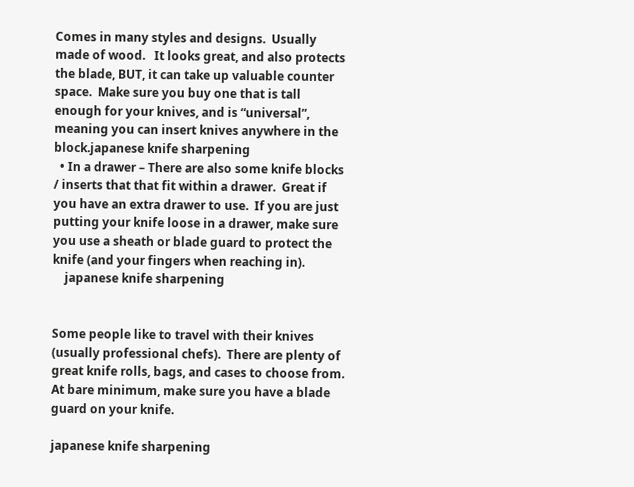Comes in many styles and designs.  Usually made of wood.   It looks great, and also protects the blade, BUT, it can take up valuable counter space.  Make sure you buy one that is tall enough for your knives, and is “universal”, meaning you can insert knives anywhere in the block.japanese knife sharpening
  • In a drawer – There are also some knife blocks / inserts that that fit within a drawer.  Great if you have an extra drawer to use.  If you are just putting your knife loose in a drawer, make sure you use a sheath or blade guard to protect the knife (and your fingers when reaching in).
    japanese knife sharpening


Some people like to travel with their knives (usually professional chefs).  There are plenty of great knife rolls, bags, and cases to choose from.  At bare minimum, make sure you have a blade guard on your knife.

japanese knife sharpening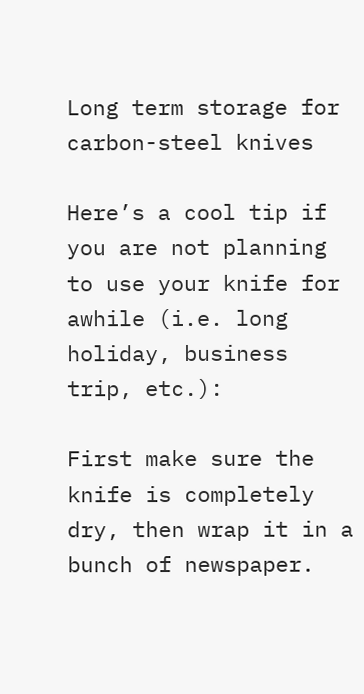Long term storage for carbon-steel knives

Here’s a cool tip if you are not planning to use your knife for awhile (i.e. long holiday, business trip, etc.):

First make sure the knife is completely dry, then wrap it in a bunch of newspaper.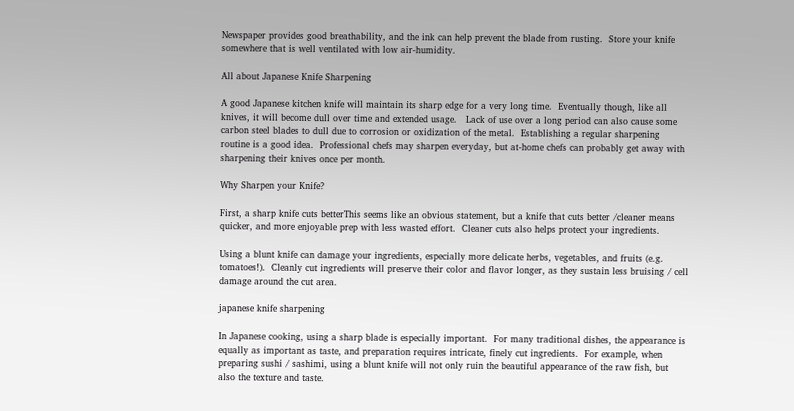Newspaper provides good breathability, and the ink can help prevent the blade from rusting.  Store your knife somewhere that is well ventilated with low air-humidity.

All about Japanese Knife Sharpening

A good Japanese kitchen knife will maintain its sharp edge for a very long time.  Eventually though, like all knives, it will become dull over time and extended usage.   Lack of use over a long period can also cause some carbon steel blades to dull due to corrosion or oxidization of the metal.  Establishing a regular sharpening routine is a good idea.  Professional chefs may sharpen everyday, but at-home chefs can probably get away with sharpening their knives once per month.

Why Sharpen your Knife?

First, a sharp knife cuts betterThis seems like an obvious statement, but a knife that cuts better /cleaner means quicker, and more enjoyable prep with less wasted effort.  Cleaner cuts also helps protect your ingredients.

Using a blunt knife can damage your ingredients, especially more delicate herbs, vegetables, and fruits (e.g. tomatoes!).  Cleanly cut ingredients will preserve their color and flavor longer, as they sustain less bruising / cell damage around the cut area.

japanese knife sharpening

In Japanese cooking, using a sharp blade is especially important.  For many traditional dishes, the appearance is equally as important as taste, and preparation requires intricate, finely cut ingredients.  For example, when preparing sushi / sashimi, using a blunt knife will not only ruin the beautiful appearance of the raw fish, but also the texture and taste.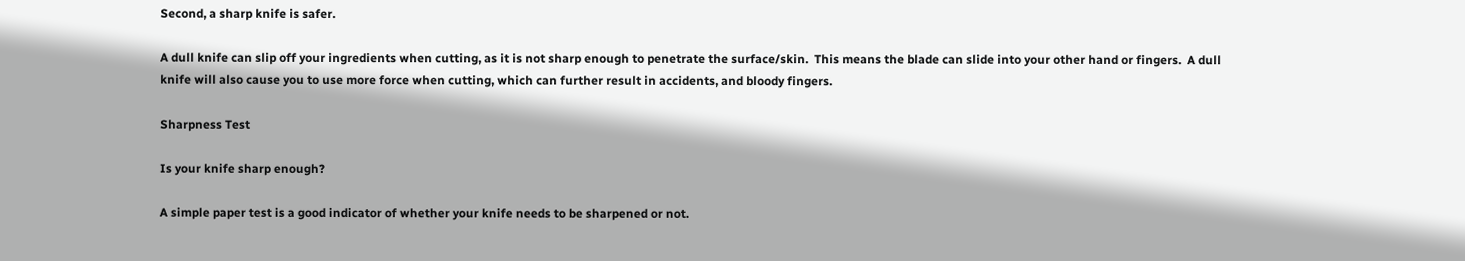Second, a sharp knife is safer.

A dull knife can slip off your ingredients when cutting, as it is not sharp enough to penetrate the surface/skin.  This means the blade can slide into your other hand or fingers.  A dull knife will also cause you to use more force when cutting, which can further result in accidents, and bloody fingers.

Sharpness Test

Is your knife sharp enough?

A simple paper test is a good indicator of whether your knife needs to be sharpened or not.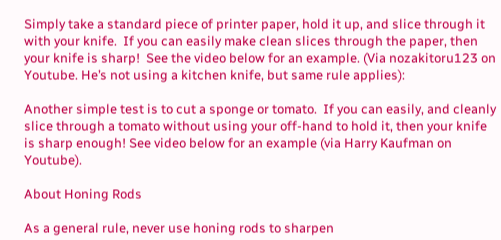Simply take a standard piece of printer paper, hold it up, and slice through it with your knife.  If you can easily make clean slices through the paper, then your knife is sharp!  See the video below for an example. (Via nozakitoru123 on Youtube. He’s not using a kitchen knife, but same rule applies):

Another simple test is to cut a sponge or tomato.  If you can easily, and cleanly slice through a tomato without using your off-hand to hold it, then your knife is sharp enough! See video below for an example (via Harry Kaufman on Youtube).

About Honing Rods

As a general rule, never use honing rods to sharpen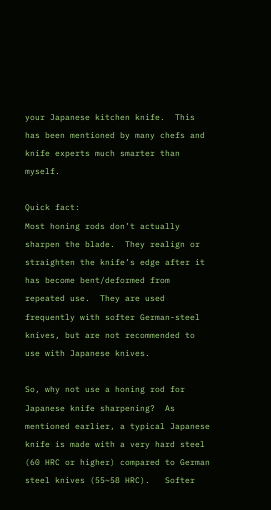your Japanese kitchen knife.  This has been mentioned by many chefs and knife experts much smarter than myself.

Quick fact:
Most honing rods don’t actually sharpen the blade.  They realign or straighten the knife’s edge after it has become bent/deformed from repeated use.  They are used frequently with softer German-steel knives, but are not recommended to use with Japanese knives.

So, why not use a honing rod for Japanese knife sharpening?  As mentioned earlier, a typical Japanese knife is made with a very hard steel (60 HRC or higher) compared to German steel knives (55~58 HRC).   Softer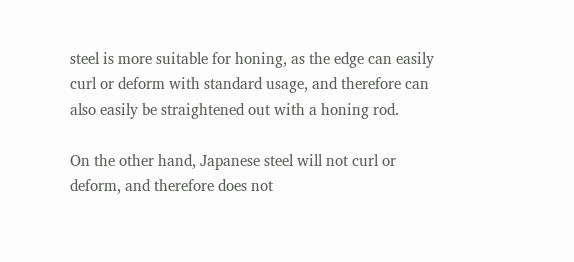steel is more suitable for honing, as the edge can easily curl or deform with standard usage, and therefore can also easily be straightened out with a honing rod.

On the other hand, Japanese steel will not curl or deform, and therefore does not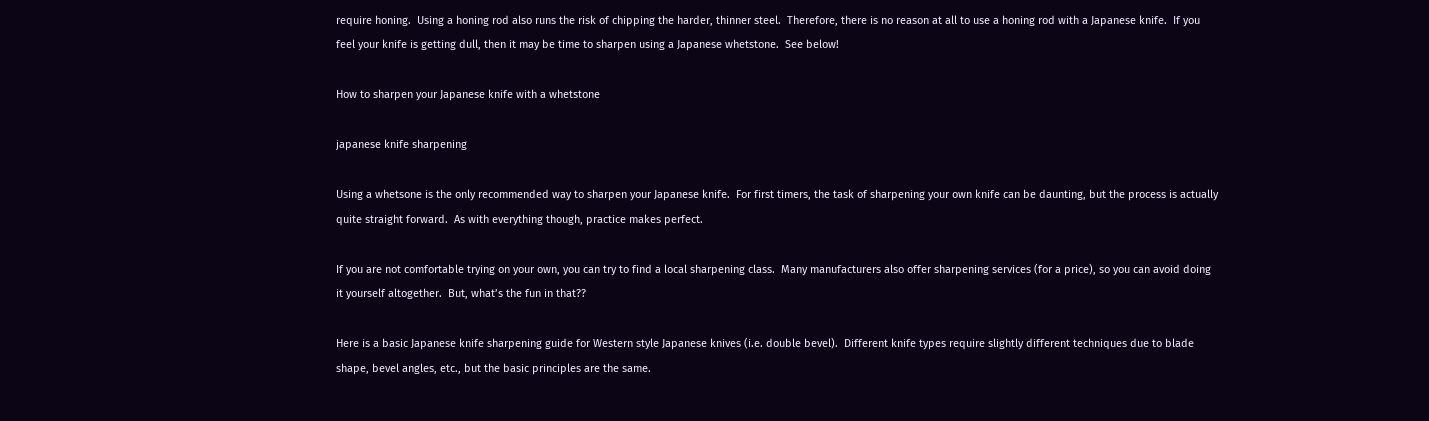require honing.  Using a honing rod also runs the risk of chipping the harder, thinner steel.  Therefore, there is no reason at all to use a honing rod with a Japanese knife.  If you feel your knife is getting dull, then it may be time to sharpen using a Japanese whetstone.  See below!

How to sharpen your Japanese knife with a whetstone

japanese knife sharpening

Using a whetsone is the only recommended way to sharpen your Japanese knife.  For first timers, the task of sharpening your own knife can be daunting, but the process is actually quite straight forward.  As with everything though, practice makes perfect.

If you are not comfortable trying on your own, you can try to find a local sharpening class.  Many manufacturers also offer sharpening services (for a price), so you can avoid doing it yourself altogether.  But, what’s the fun in that??

Here is a basic Japanese knife sharpening guide for Western style Japanese knives (i.e. double bevel).  Different knife types require slightly different techniques due to blade shape, bevel angles, etc., but the basic principles are the same.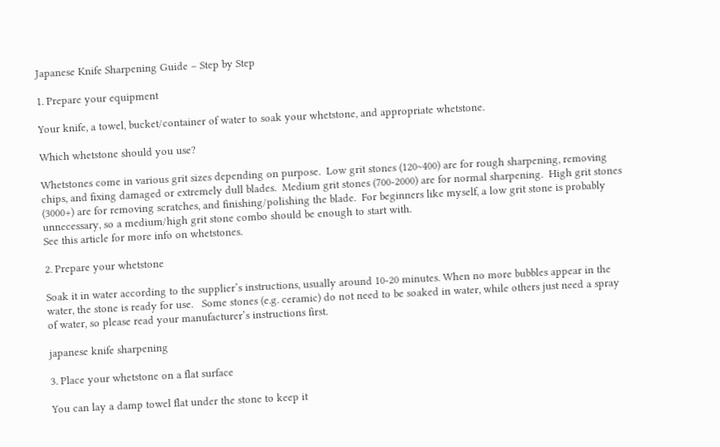Japanese Knife Sharpening Guide – Step by Step

1. Prepare your equipment

Your knife, a towel, bucket/container of water to soak your whetstone, and appropriate whetstone.

Which whetstone should you use?

Whetstones come in various grit sizes depending on purpose.  Low grit stones (120~400) are for rough sharpening, removing chips, and fixing damaged or extremely dull blades.  Medium grit stones (700-2000) are for normal sharpening.  High grit stones (3000+) are for removing scratches, and finishing/polishing the blade.  For beginners like myself, a low grit stone is probably unnecessary, so a medium/high grit stone combo should be enough to start with.
See this article for more info on whetstones.

2. Prepare your whetstone

Soak it in water according to the supplier’s instructions, usually around 10-20 minutes. When no more bubbles appear in the water, the stone is ready for use.   Some stones (e.g. ceramic) do not need to be soaked in water, while others just need a spray of water, so please read your manufacturer’s instructions first.

japanese knife sharpening

3. Place your whetstone on a flat surface

You can lay a damp towel flat under the stone to keep it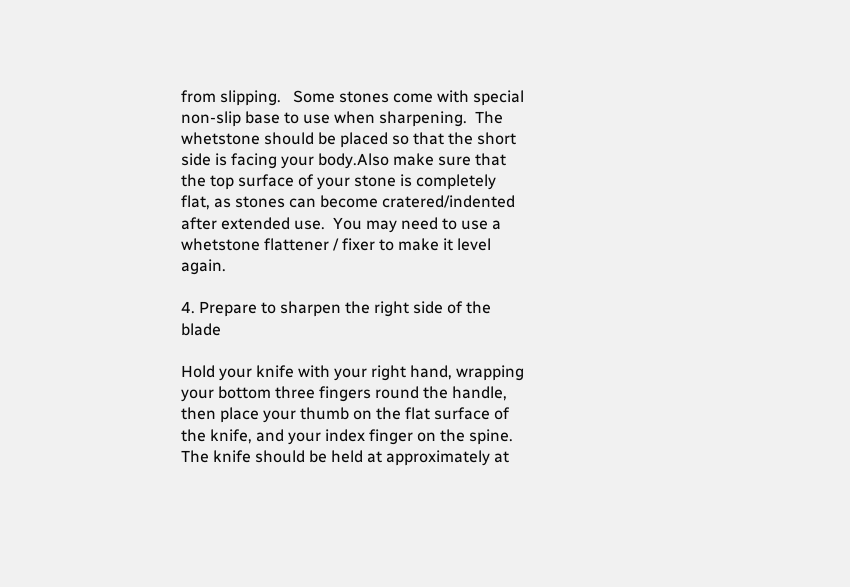from slipping.   Some stones come with special non-slip base to use when sharpening.  The whetstone should be placed so that the short side is facing your body.Also make sure that the top surface of your stone is completely flat, as stones can become cratered/indented after extended use.  You may need to use a whetstone flattener / fixer to make it level again.

4. Prepare to sharpen the right side of the blade

Hold your knife with your right hand, wrapping your bottom three fingers round the handle, then place your thumb on the flat surface of the knife, and your index finger on the spine.  The knife should be held at approximately at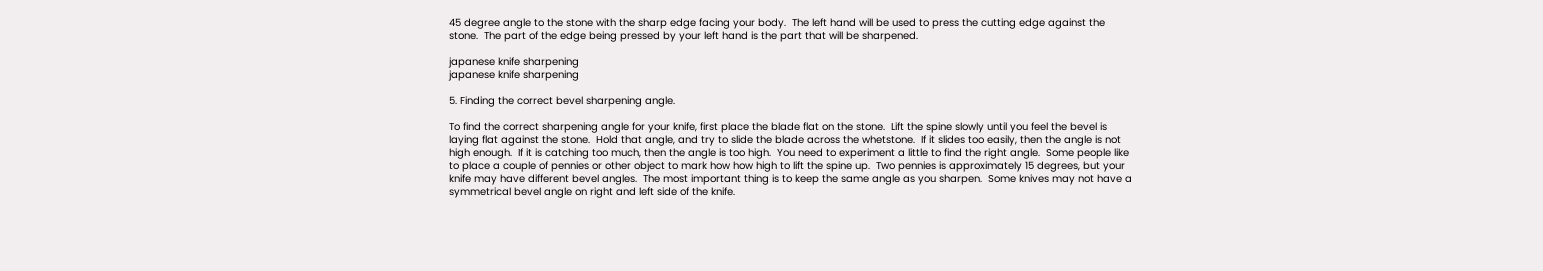45 degree angle to the stone with the sharp edge facing your body.  The left hand will be used to press the cutting edge against the stone.  The part of the edge being pressed by your left hand is the part that will be sharpened.

japanese knife sharpening
japanese knife sharpening

5. Finding the correct bevel sharpening angle.

To find the correct sharpening angle for your knife, first place the blade flat on the stone.  Lift the spine slowly until you feel the bevel is laying flat against the stone.  Hold that angle, and try to slide the blade across the whetstone.  If it slides too easily, then the angle is not high enough.  If it is catching too much, then the angle is too high.  You need to experiment a little to find the right angle.  Some people like to place a couple of pennies or other object to mark how how high to lift the spine up.  Two pennies is approximately 15 degrees, but your knife may have different bevel angles.  The most important thing is to keep the same angle as you sharpen.  Some knives may not have a symmetrical bevel angle on right and left side of the knife.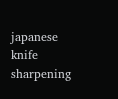japanese knife sharpening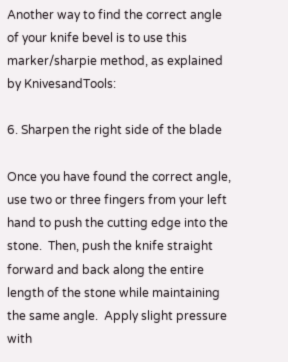Another way to find the correct angle of your knife bevel is to use this marker/sharpie method, as explained by KnivesandTools:

6. Sharpen the right side of the blade

Once you have found the correct angle, use two or three fingers from your left hand to push the cutting edge into the stone.  Then, push the knife straight forward and back along the entire length of the stone while maintaining the same angle.  Apply slight pressure with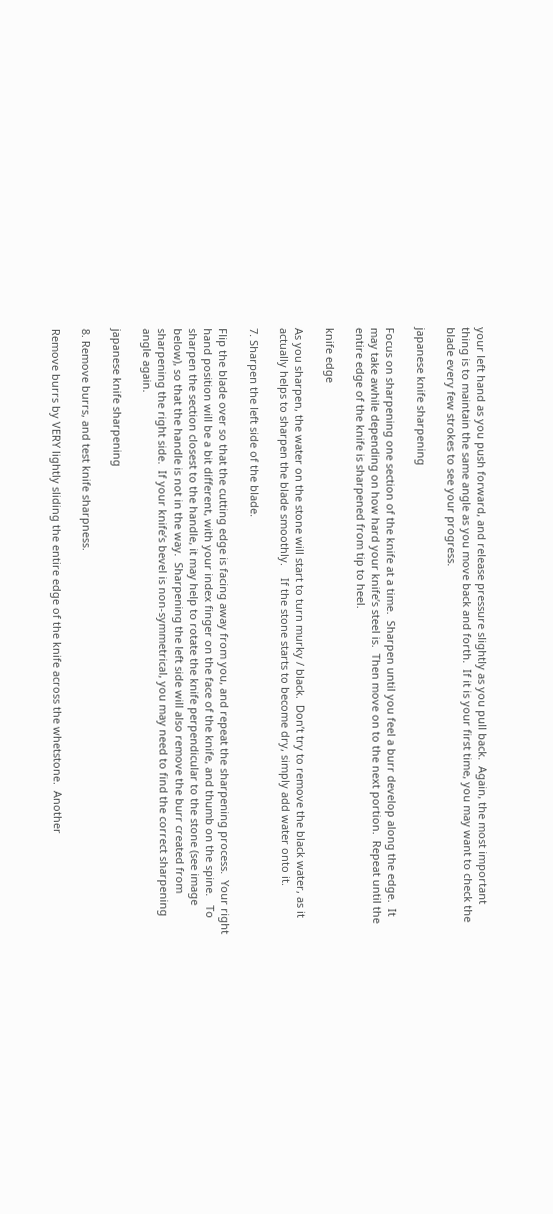your left hand as you push forward, and release pressure slightly as you pull back.  Again, the most important thing is to maintain the same angle as you move back and forth.  If it is your first time, you may want to check the blade every few strokes to see your progress.

japanese knife sharpening

Focus on sharpening one section of the knife at a time.  Sharpen until you feel a burr develop along the edge.  It may take awhile depending on how hard your knife’s steel is.  Then move on to the next portion.  Repeat until the entire edge of the knife is sharpened from tip to heel.

knife edge

As you sharpen, the water on the stone will start to turn murky / black.  Don’t try to remove the black water, as it actually helps to sharpen the blade smoothly.    If the stone starts to become dry, simply add water onto it.

7. Sharpen the left side of the blade.

Flip the blade over so that the cutting edge is facing away from you, and repeat the sharpening process.  Your right hand position will be a bit different, with your index finger on the face of the knife, and thumb on the spine.   To sharpen the section closest to the handle, it may help to rotate the knife perpendicular to the stone (see image below), so that the handle is not in the way.  Sharpening the left side will also remove the burr created from sharpening the right side.  If your knife’s bevel is non-symmetrical, you may need to find the correct sharpening angle again.

japanese knife sharpening

8. Remove burrs, and test knife sharpness.

Remove burrs by VERY lightly sliding the entire edge of the knife across the whetstone.  Another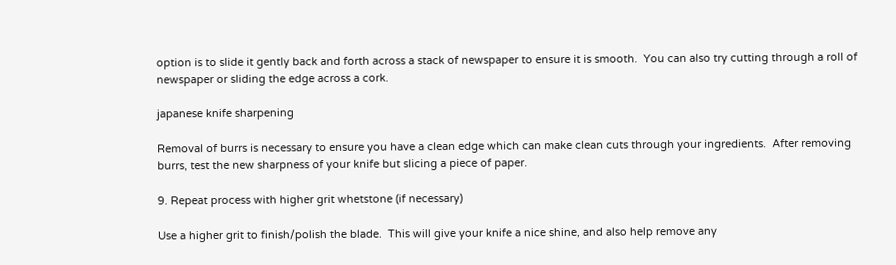option is to slide it gently back and forth across a stack of newspaper to ensure it is smooth.  You can also try cutting through a roll of newspaper or sliding the edge across a cork.

japanese knife sharpening

Removal of burrs is necessary to ensure you have a clean edge which can make clean cuts through your ingredients.  After removing burrs, test the new sharpness of your knife but slicing a piece of paper.

9. Repeat process with higher grit whetstone (if necessary)

Use a higher grit to finish/polish the blade.  This will give your knife a nice shine, and also help remove any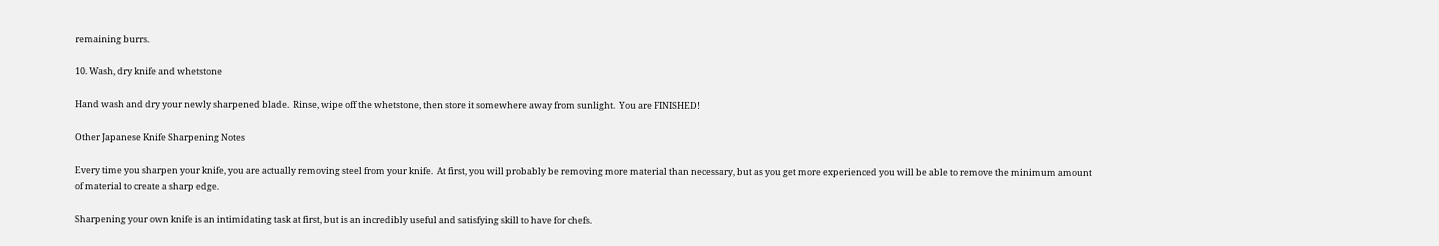remaining burrs.

10. Wash, dry knife and whetstone

Hand wash and dry your newly sharpened blade.  Rinse, wipe off the whetstone, then store it somewhere away from sunlight.  You are FINISHED!

Other Japanese Knife Sharpening Notes

Every time you sharpen your knife, you are actually removing steel from your knife.  At first, you will probably be removing more material than necessary, but as you get more experienced you will be able to remove the minimum amount of material to create a sharp edge.

Sharpening your own knife is an intimidating task at first, but is an incredibly useful and satisfying skill to have for chefs.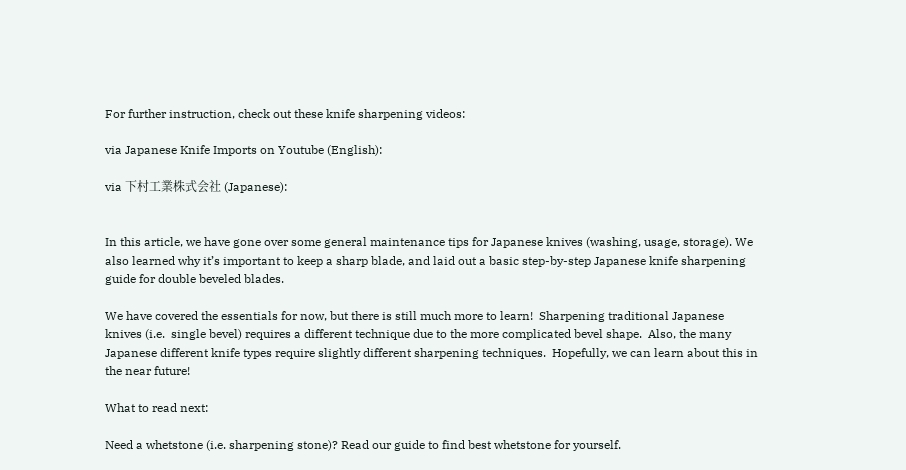For further instruction, check out these knife sharpening videos:

via Japanese Knife Imports on Youtube (English):

via 下村工業株式会社 (Japanese):


In this article, we have gone over some general maintenance tips for Japanese knives (washing, usage, storage). We also learned why it’s important to keep a sharp blade, and laid out a basic step-by-step Japanese knife sharpening guide for double beveled blades.

We have covered the essentials for now, but there is still much more to learn!  Sharpening traditional Japanese knives (i.e.  single bevel) requires a different technique due to the more complicated bevel shape.  Also, the many Japanese different knife types require slightly different sharpening techniques.  Hopefully, we can learn about this in the near future!

What to read next:

Need a whetstone (i.e. sharpening stone)? Read our guide to find best whetstone for yourself.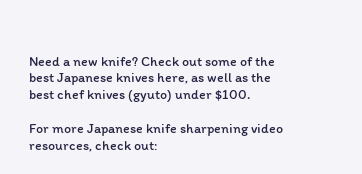Need a new knife? Check out some of the best Japanese knives here, as well as the best chef knives (gyuto) under $100.

For more Japanese knife sharpening video resources, check out: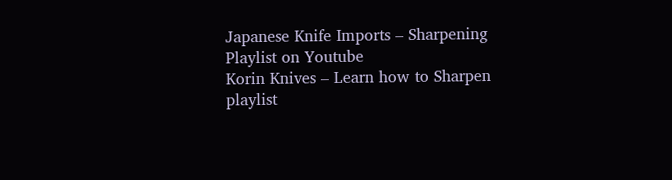Japanese Knife Imports – Sharpening Playlist on Youtube
Korin Knives – Learn how to Sharpen playlist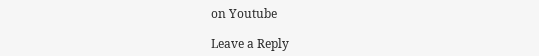on Youtube

Leave a Reply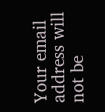Your email address will not be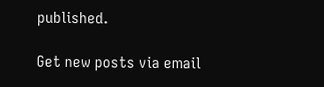published.

Get new posts via email